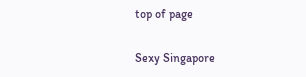top of page

Sexy Singapore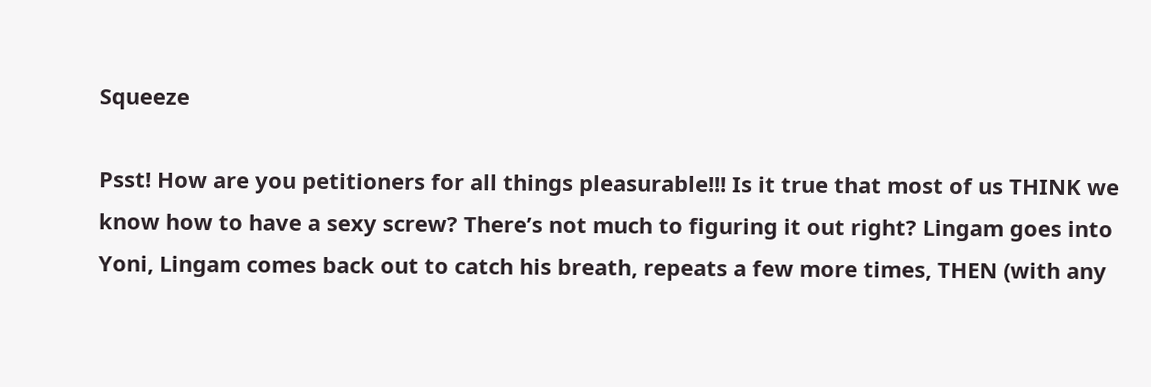Squeeze

Psst! How are you petitioners for all things pleasurable!!! Is it true that most of us THINK we know how to have a sexy screw? There’s not much to figuring it out right? Lingam goes into Yoni, Lingam comes back out to catch his breath, repeats a few more times, THEN (with any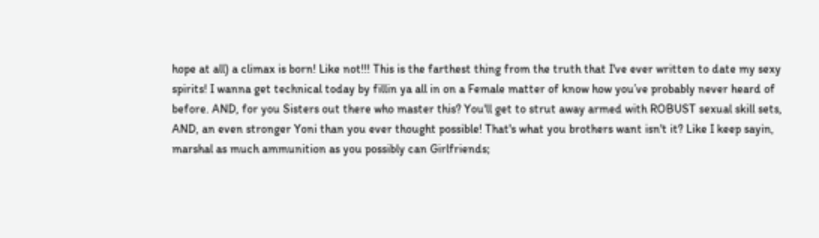hope at all) a climax is born! Like not!!! This is the farthest thing from the truth that I've ever written to date my sexy spirits! I wanna get technical today by fillin ya all in on a Female matter of know how you’ve probably never heard of before. AND, for you Sisters out there who master this? You'll get to strut away armed with ROBUST sexual skill sets, AND, an even stronger Yoni than you ever thought possible! That's what you brothers want isn't it? Like I keep sayin, marshal as much ammunition as you possibly can Girlfriends;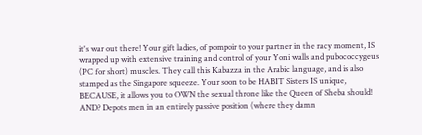it's war out there! Your gift ladies, of pompoir to your partner in the racy moment, IS wrapped up with extensive training and control of your Yoni walls and pubococcygeus (PC for short) muscles. They call this Kabazza in the Arabic language, and is also stamped as the Singapore squeeze. Your soon to be HABIT Sisters IS unique, BECAUSE, it allows you to OWN the sexual throne like the Queen of Sheba should! AND? Depots men in an entirely passive position (where they damn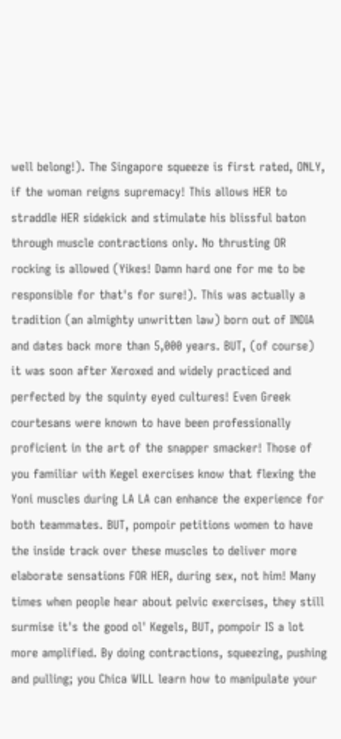well belong!). The Singapore squeeze is first rated, ONLY, if the woman reigns supremacy! This allows HER to straddle HER sidekick and stimulate his blissful baton through muscle contractions only. No thrusting OR rocking is allowed (Yikes! Damn hard one for me to be responsible for that's for sure!). This was actually a tradition (an almighty unwritten law) born out of INDIA and dates back more than 5,000 years. BUT, (of course) it was soon after Xeroxed and widely practiced and perfected by the squinty eyed cultures! Even Greek courtesans were known to have been professionally proficient in the art of the snapper smacker! Those of you familiar with Kegel exercises know that flexing the Yoni muscles during LA LA can enhance the experience for both teammates. BUT, pompoir petitions women to have the inside track over these muscles to deliver more elaborate sensations FOR HER, during sex, not him! Many times when people hear about pelvic exercises, they still surmise it's the good ol' Kegels, BUT, pompoir IS a lot more amplified. By doing contractions, squeezing, pushing and pulling; you Chica WILL learn how to manipulate your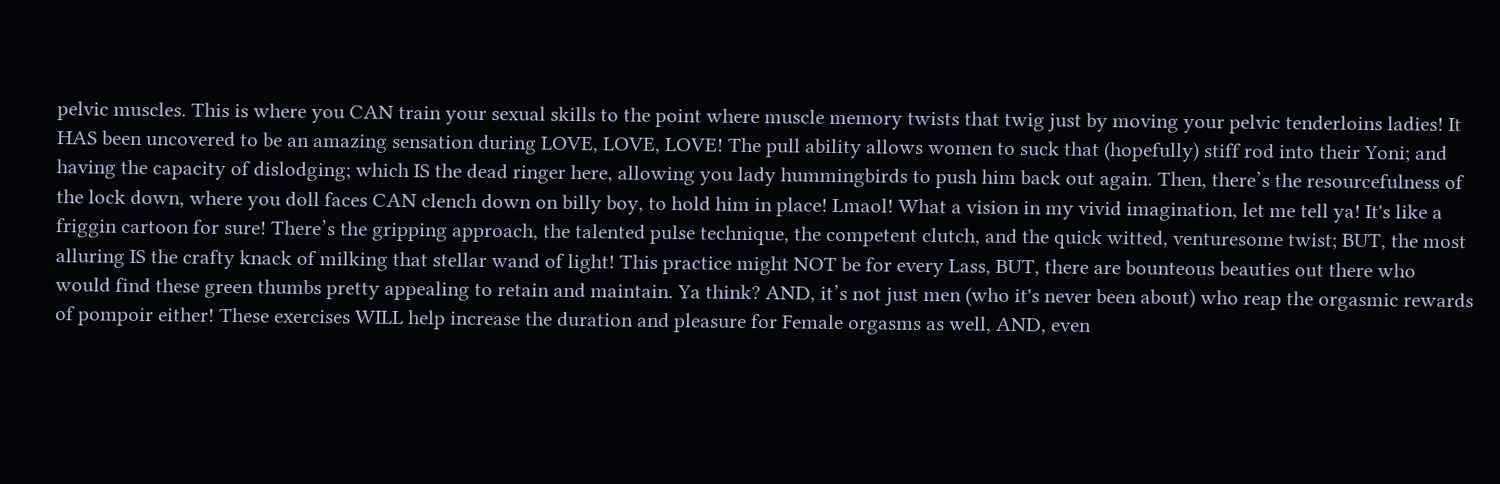pelvic muscles. This is where you CAN train your sexual skills to the point where muscle memory twists that twig just by moving your pelvic tenderloins ladies! It HAS been uncovered to be an amazing sensation during LOVE, LOVE, LOVE! The pull ability allows women to suck that (hopefully) stiff rod into their Yoni; and having the capacity of dislodging; which IS the dead ringer here, allowing you lady hummingbirds to push him back out again. Then, there’s the resourcefulness of the lock down, where you doll faces CAN clench down on billy boy, to hold him in place! Lmaol! What a vision in my vivid imagination, let me tell ya! It's like a friggin cartoon for sure! There’s the gripping approach, the talented pulse technique, the competent clutch, and the quick witted, venturesome twist; BUT, the most alluring IS the crafty knack of milking that stellar wand of light! This practice might NOT be for every Lass, BUT, there are bounteous beauties out there who would find these green thumbs pretty appealing to retain and maintain. Ya think? AND, it’s not just men (who it's never been about) who reap the orgasmic rewards of pompoir either! These exercises WILL help increase the duration and pleasure for Female orgasms as well, AND, even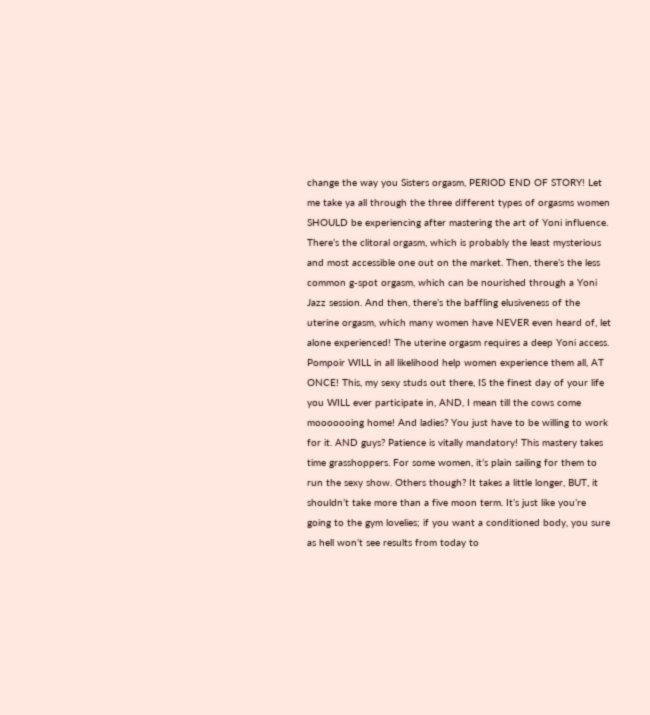change the way you Sisters orgasm, PERIOD END OF STORY! Let me take ya all through the three different types of orgasms women SHOULD be experiencing after mastering the art of Yoni influence. There’s the clitoral orgasm, which is probably the least mysterious and most accessible one out on the market. Then, there’s the less common g-spot orgasm, which can be nourished through a Yoni Jazz session. And then, there’s the baffling elusiveness of the uterine orgasm, which many women have NEVER even heard of, let alone experienced! The uterine orgasm requires a deep Yoni access. Pompoir WILL in all likelihood help women experience them all, AT ONCE! This, my sexy studs out there, IS the finest day of your life you WILL ever participate in, AND, I mean till the cows come mooooooing home! And ladies? You just have to be willing to work for it. AND guys? Patience is vitally mandatory! This mastery takes time grasshoppers. For some women, it’s plain sailing for them to run the sexy show. Others though? It takes a little longer, BUT, it shouldn’t take more than a five moon term. It’s just like you’re going to the gym lovelies; if you want a conditioned body, you sure as hell won’t see results from today to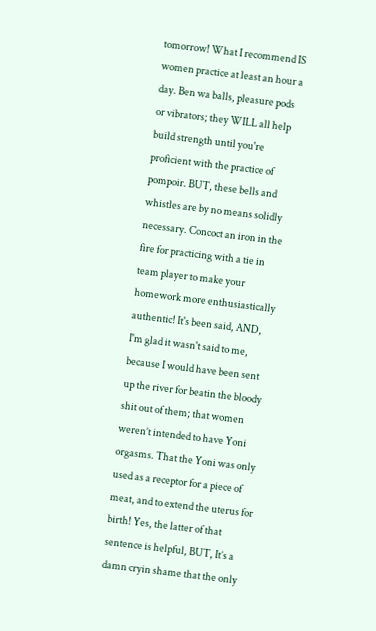tomorrow! What I recommend IS women practice at least an hour a day. Ben wa balls, pleasure pods or vibrators; they WILL all help build strength until you're proficient with the practice of pompoir. BUT, these bells and whistles are by no means solidly necessary. Concoct an iron in the fire for practicing with a tie in team player to make your homework more enthusiastically authentic! It's been said, AND, I'm glad it wasn't said to me, because I would have been sent up the river for beatin the bloody shit out of them; that women weren’t intended to have Yoni orgasms. That the Yoni was only used as a receptor for a piece of meat, and to extend the uterus for birth! Yes, the latter of that sentence is helpful, BUT, It’s a damn cryin shame that the only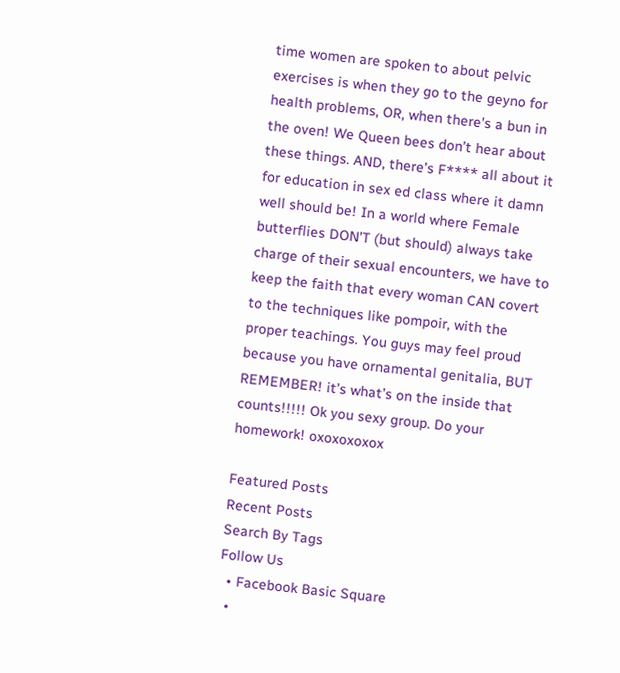time women are spoken to about pelvic exercises is when they go to the geyno for health problems, OR, when there's a bun in the oven! We Queen bees don’t hear about these things. AND, there's F**** all about it for education in sex ed class where it damn well should be! In a world where Female butterflies DON'T (but should) always take charge of their sexual encounters, we have to keep the faith that every woman CAN covert to the techniques like pompoir, with the proper teachings. You guys may feel proud because you have ornamental genitalia, BUT REMEMBER! it’s what’s on the inside that counts!!!!! Ok you sexy group. Do your homework! oxoxoxoxox

Featured Posts
Recent Posts
Search By Tags
Follow Us
  • Facebook Basic Square
  •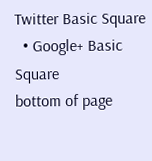Twitter Basic Square
  • Google+ Basic Square
bottom of page